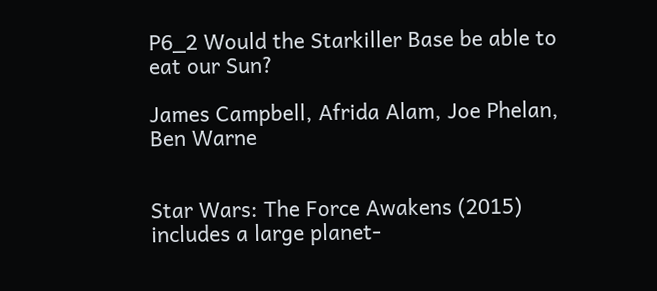P6_2 Would the Starkiller Base be able to eat our Sun?

James Campbell, Afrida Alam, Joe Phelan, Ben Warne


Star Wars: The Force Awakens (2015) includes a large planet-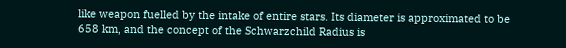like weapon fuelled by the intake of entire stars. Its diameter is approximated to be 658 km, and the concept of the Schwarzchild Radius is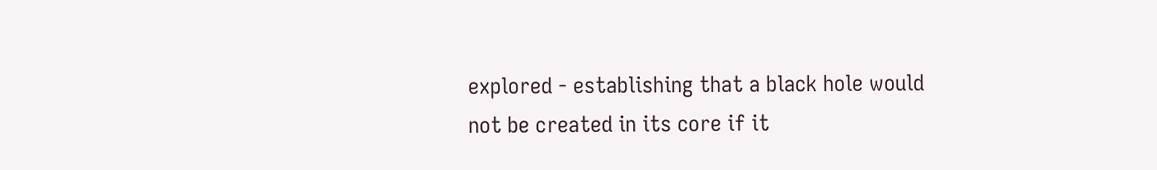explored - establishing that a black hole would not be created in its core if it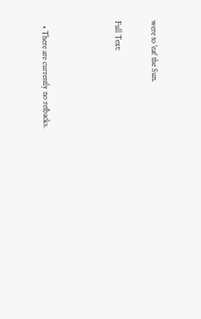were to 'eat' the Sun.

Full Text:



  • There are currently no refbacks.